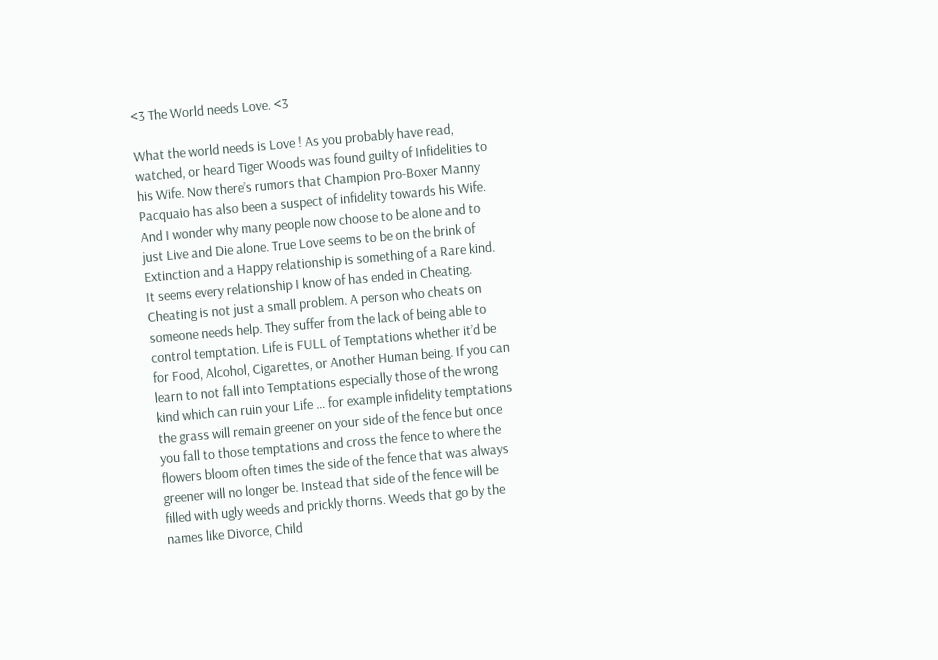<3 The World needs Love. <3

What the world needs is Love ! As you probably have read, watched, or heard Tiger Woods was found guilty of Infidelities to his Wife. Now there’s rumors that Champion Pro-Boxer Manny Pacquaio has also been a suspect of infidelity towards his Wife. And I wonder why many people now choose to be alone and to just Live and Die alone. True Love seems to be on the brink of Extinction and a Happy relationship is something of a Rare kind. It seems every relationship I know of has ended in Cheating. Cheating is not just a small problem. A person who cheats on someone needs help. They suffer from the lack of being able to control temptation. Life is FULL of Temptations whether it’d be for Food, Alcohol, Cigarettes, or Another Human being. If you can learn to not fall into Temptations especially those of the wrong kind which can ruin your Life … for example infidelity temptations the grass will remain greener on your side of the fence but once you fall to those temptations and cross the fence to where the flowers bloom often times the side of the fence that was always greener will no longer be. Instead that side of the fence will be filled with ugly weeds and prickly thorns. Weeds that go by the names like Divorce, Child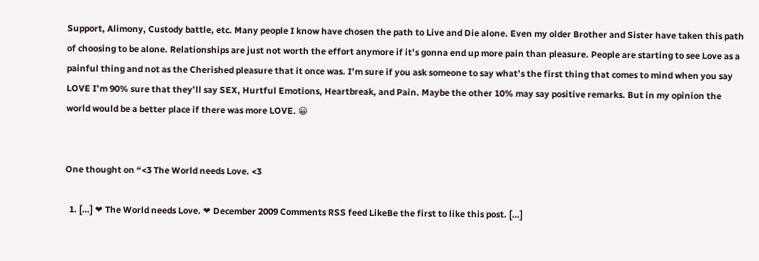Support, Alimony, Custody battle, etc. Many people I know have chosen the path to Live and Die alone. Even my older Brother and Sister have taken this path of choosing to be alone. Relationships are just not worth the effort anymore if it’s gonna end up more pain than pleasure. People are starting to see Love as a painful thing and not as the Cherished pleasure that it once was. I’m sure if you ask someone to say what’s the first thing that comes to mind when you say LOVE I’m 90% sure that they’ll say SEX, Hurtful Emotions, Heartbreak, and Pain. Maybe the other 10% may say positive remarks. But in my opinion the world would be a better place if there was more LOVE. 😀


One thought on “<3 The World needs Love. <3

  1. […] ❤ The World needs Love. ❤ December 2009 Comments RSS feed LikeBe the first to like this post. […]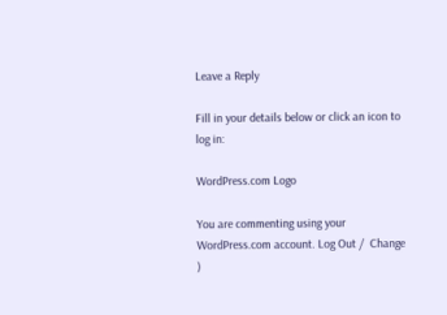Leave a Reply

Fill in your details below or click an icon to log in:

WordPress.com Logo

You are commenting using your WordPress.com account. Log Out /  Change )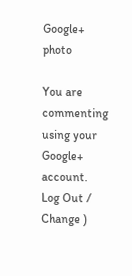Google+ photo

You are commenting using your Google+ account. Log Out /  Change )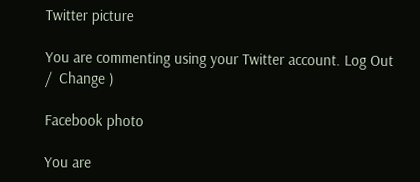Twitter picture

You are commenting using your Twitter account. Log Out /  Change )

Facebook photo

You are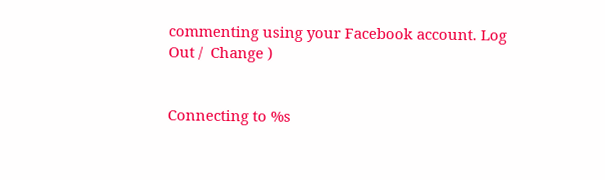commenting using your Facebook account. Log Out /  Change )


Connecting to %s